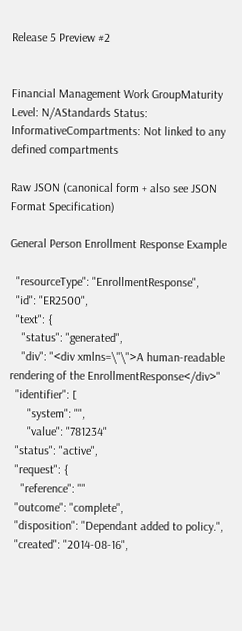Release 5 Preview #2


Financial Management Work GroupMaturity Level: N/AStandards Status: InformativeCompartments: Not linked to any defined compartments

Raw JSON (canonical form + also see JSON Format Specification)

General Person Enrollment Response Example

  "resourceType": "EnrollmentResponse",
  "id": "ER2500",
  "text": {
    "status": "generated",
    "div": "<div xmlns=\"\">A human-readable rendering of the EnrollmentResponse</div>"
  "identifier": [
      "system": "",
      "value": "781234"
  "status": "active",
  "request": {
    "reference": ""
  "outcome": "complete",
  "disposition": "Dependant added to policy.",
  "created": "2014-08-16",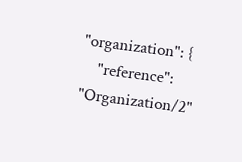"organization": {
    "reference": "Organization/2"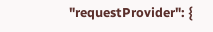"requestProvider": {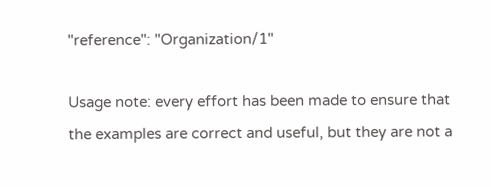"reference": "Organization/1"

Usage note: every effort has been made to ensure that the examples are correct and useful, but they are not a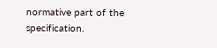normative part of the specification.